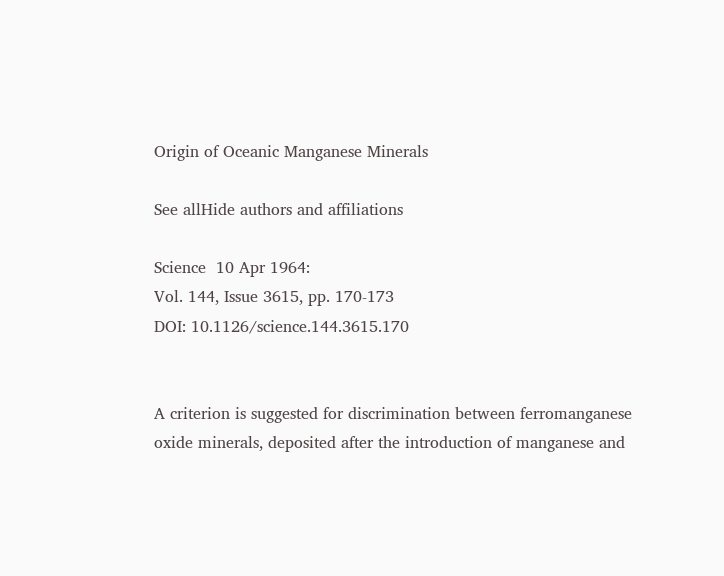Origin of Oceanic Manganese Minerals

See allHide authors and affiliations

Science  10 Apr 1964:
Vol. 144, Issue 3615, pp. 170-173
DOI: 10.1126/science.144.3615.170


A criterion is suggested for discrimination between ferromanganese oxide minerals, deposited after the introduction of manganese and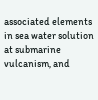associated elements in sea water solution at submarine vulcanism, and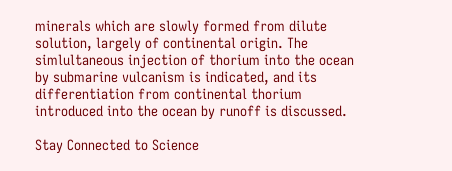minerals which are slowly formed from dilute solution, largely of continental origin. The simlultaneous injection of thorium into the ocean by submarine vulcanism is indicated, and its differentiation from continental thorium introduced into the ocean by runoff is discussed.

Stay Connected to Science